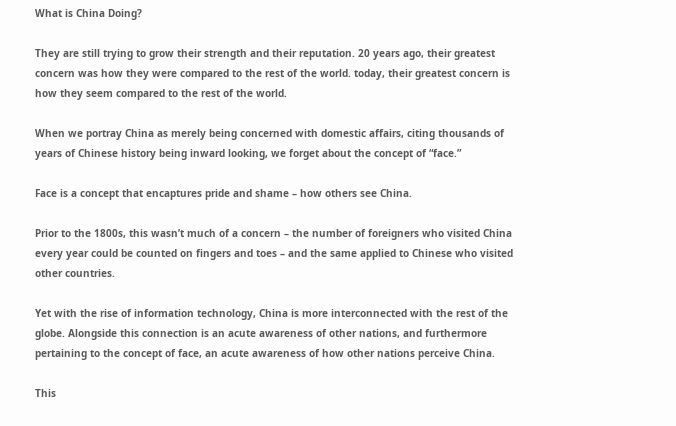What is China Doing?

They are still trying to grow their strength and their reputation. 20 years ago, their greatest concern was how they were compared to the rest of the world. today, their greatest concern is how they seem compared to the rest of the world.

When we portray China as merely being concerned with domestic affairs, citing thousands of years of Chinese history being inward looking, we forget about the concept of “face.”

Face is a concept that encaptures pride and shame – how others see China.

Prior to the 1800s, this wasn’t much of a concern – the number of foreigners who visited China every year could be counted on fingers and toes – and the same applied to Chinese who visited other countries.

Yet with the rise of information technology, China is more interconnected with the rest of the globe. Alongside this connection is an acute awareness of other nations, and furthermore pertaining to the concept of face, an acute awareness of how other nations perceive China.

This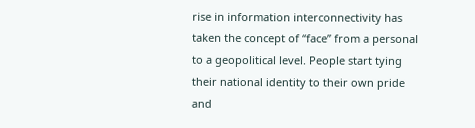rise in information interconnectivity has taken the concept of “face” from a personal to a geopolitical level. People start tying their national identity to their own pride and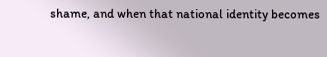shame, and when that national identity becomes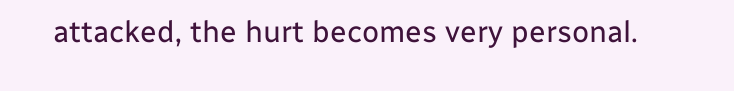attacked, the hurt becomes very personal.